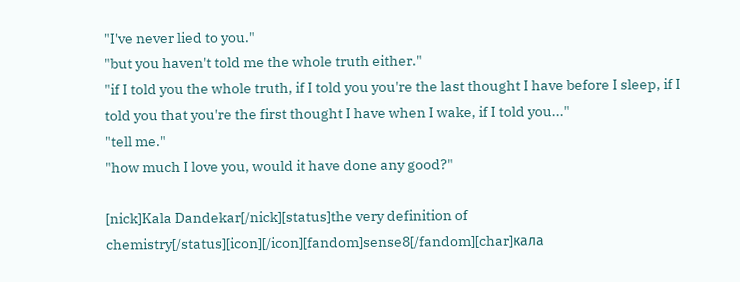"I've never lied to you."
"but you haven't told me the whole truth either."
"if I told you the whole truth, if I told you you're the last thought I have before I sleep, if I told you that you're the first thought I have when I wake, if I told you..."
"tell me."
"how much I love you, would it have done any good?"

[nick]Kala Dandekar[/nick][status]the very definition of chemistry[/status][icon][/icon][fandom]sense8[/fandom][char]кала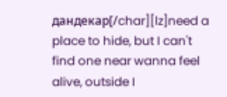дандекар[/char][lz]need a place to hide, but I can't find one near wanna feel alive, outside I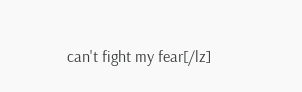can't fight my fear[/lz]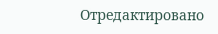Отредактировано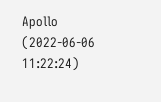Apollo (2022-06-06 11:22:24)